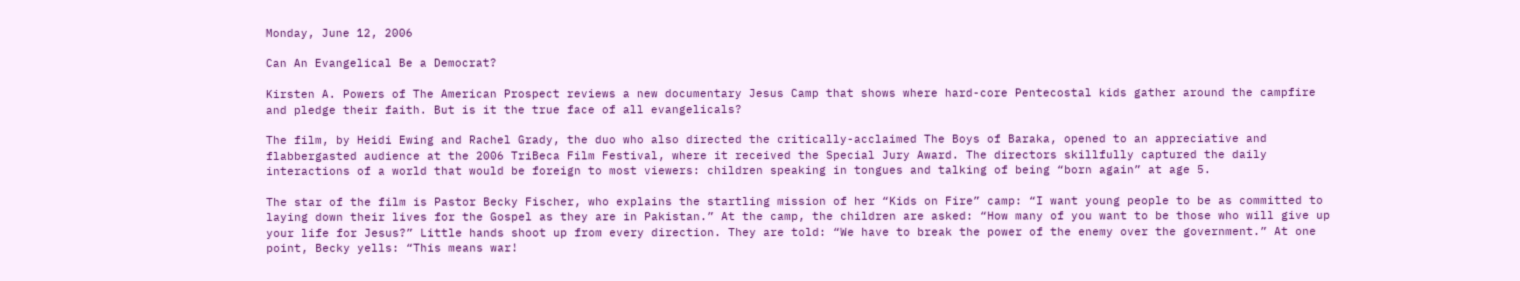Monday, June 12, 2006

Can An Evangelical Be a Democrat?

Kirsten A. Powers of The American Prospect reviews a new documentary Jesus Camp that shows where hard-core Pentecostal kids gather around the campfire and pledge their faith. But is it the true face of all evangelicals?

The film, by Heidi Ewing and Rachel Grady, the duo who also directed the critically-acclaimed The Boys of Baraka, opened to an appreciative and flabbergasted audience at the 2006 TriBeca Film Festival, where it received the Special Jury Award. The directors skillfully captured the daily interactions of a world that would be foreign to most viewers: children speaking in tongues and talking of being “born again” at age 5.

The star of the film is Pastor Becky Fischer, who explains the startling mission of her “Kids on Fire” camp: “I want young people to be as committed to laying down their lives for the Gospel as they are in Pakistan.” At the camp, the children are asked: “How many of you want to be those who will give up your life for Jesus?” Little hands shoot up from every direction. They are told: “We have to break the power of the enemy over the government.” At one point, Becky yells: “This means war!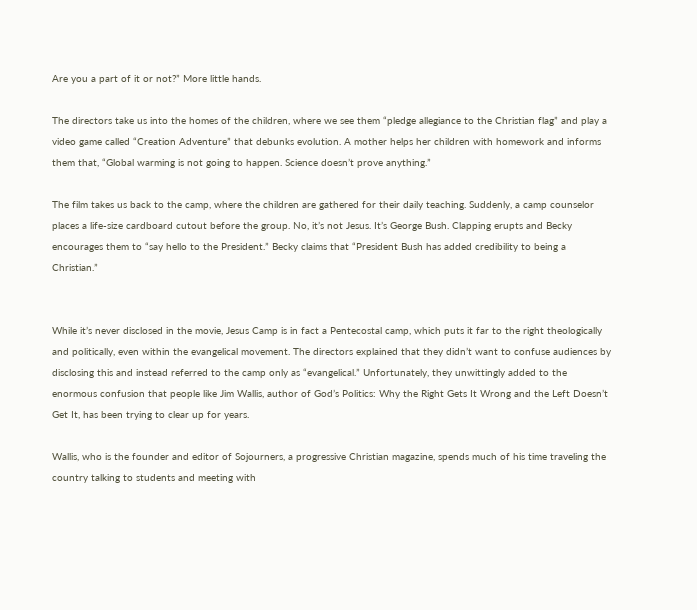Are you a part of it or not?” More little hands.

The directors take us into the homes of the children, where we see them “pledge allegiance to the Christian flag” and play a video game called “Creation Adventure” that debunks evolution. A mother helps her children with homework and informs them that, “Global warming is not going to happen. Science doesn’t prove anything.”

The film takes us back to the camp, where the children are gathered for their daily teaching. Suddenly, a camp counselor places a life-size cardboard cutout before the group. No, it’s not Jesus. It’s George Bush. Clapping erupts and Becky encourages them to “say hello to the President.” Becky claims that “President Bush has added credibility to being a Christian.”


While it’s never disclosed in the movie, Jesus Camp is in fact a Pentecostal camp, which puts it far to the right theologically and politically, even within the evangelical movement. The directors explained that they didn’t want to confuse audiences by disclosing this and instead referred to the camp only as “evangelical.” Unfortunately, they unwittingly added to the enormous confusion that people like Jim Wallis, author of God’s Politics: Why the Right Gets It Wrong and the Left Doesn’t Get It, has been trying to clear up for years.

Wallis, who is the founder and editor of Sojourners, a progressive Christian magazine, spends much of his time traveling the country talking to students and meeting with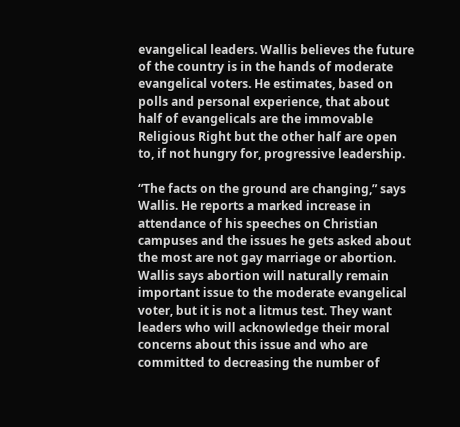evangelical leaders. Wallis believes the future of the country is in the hands of moderate evangelical voters. He estimates, based on polls and personal experience, that about half of evangelicals are the immovable Religious Right but the other half are open to, if not hungry for, progressive leadership.

“The facts on the ground are changing,” says Wallis. He reports a marked increase in attendance of his speeches on Christian campuses and the issues he gets asked about the most are not gay marriage or abortion. Wallis says abortion will naturally remain important issue to the moderate evangelical voter, but it is not a litmus test. They want leaders who will acknowledge their moral concerns about this issue and who are committed to decreasing the number of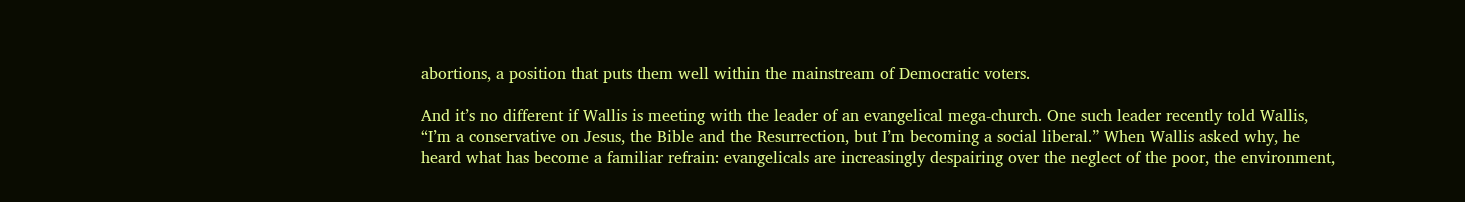abortions, a position that puts them well within the mainstream of Democratic voters.

And it’s no different if Wallis is meeting with the leader of an evangelical mega-church. One such leader recently told Wallis, “I’m a conservative on Jesus, the Bible and the Resurrection, but I’m becoming a social liberal.” When Wallis asked why, he heard what has become a familiar refrain: evangelicals are increasingly despairing over the neglect of the poor, the environment,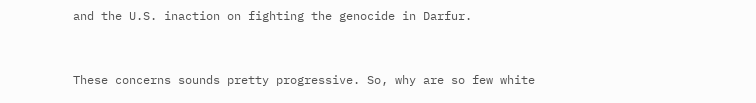and the U.S. inaction on fighting the genocide in Darfur.


These concerns sounds pretty progressive. So, why are so few white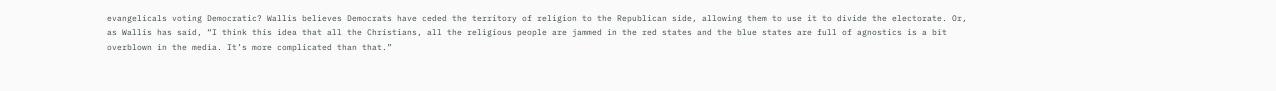evangelicals voting Democratic? Wallis believes Democrats have ceded the territory of religion to the Republican side, allowing them to use it to divide the electorate. Or, as Wallis has said, “I think this idea that all the Christians, all the religious people are jammed in the red states and the blue states are full of agnostics is a bit overblown in the media. It’s more complicated than that.”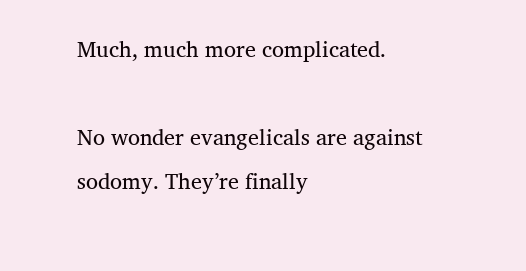Much, much more complicated.

No wonder evangelicals are against sodomy. They’re finally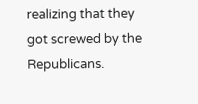realizing that they got screwed by the Republicans.